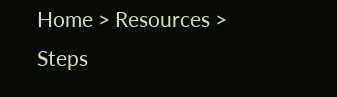Home > Resources > Steps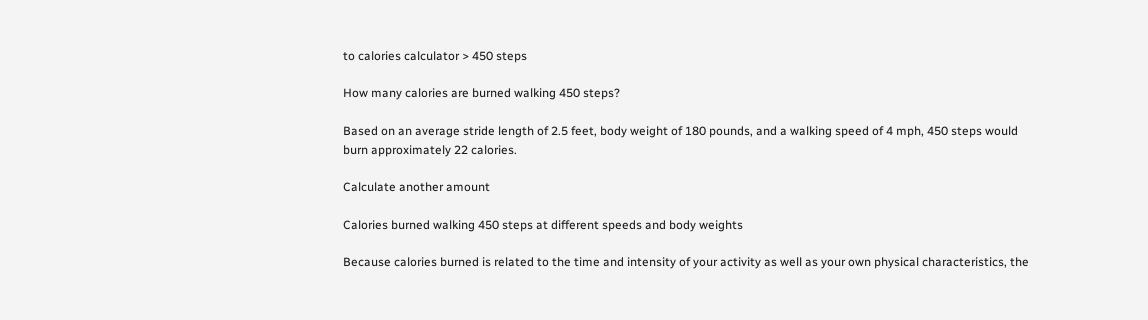to calories calculator > 450 steps

How many calories are burned walking 450 steps?

Based on an average stride length of 2.5 feet, body weight of 180 pounds, and a walking speed of 4 mph, 450 steps would burn approximately 22 calories.

Calculate another amount

Calories burned walking 450 steps at different speeds and body weights

Because calories burned is related to the time and intensity of your activity as well as your own physical characteristics, the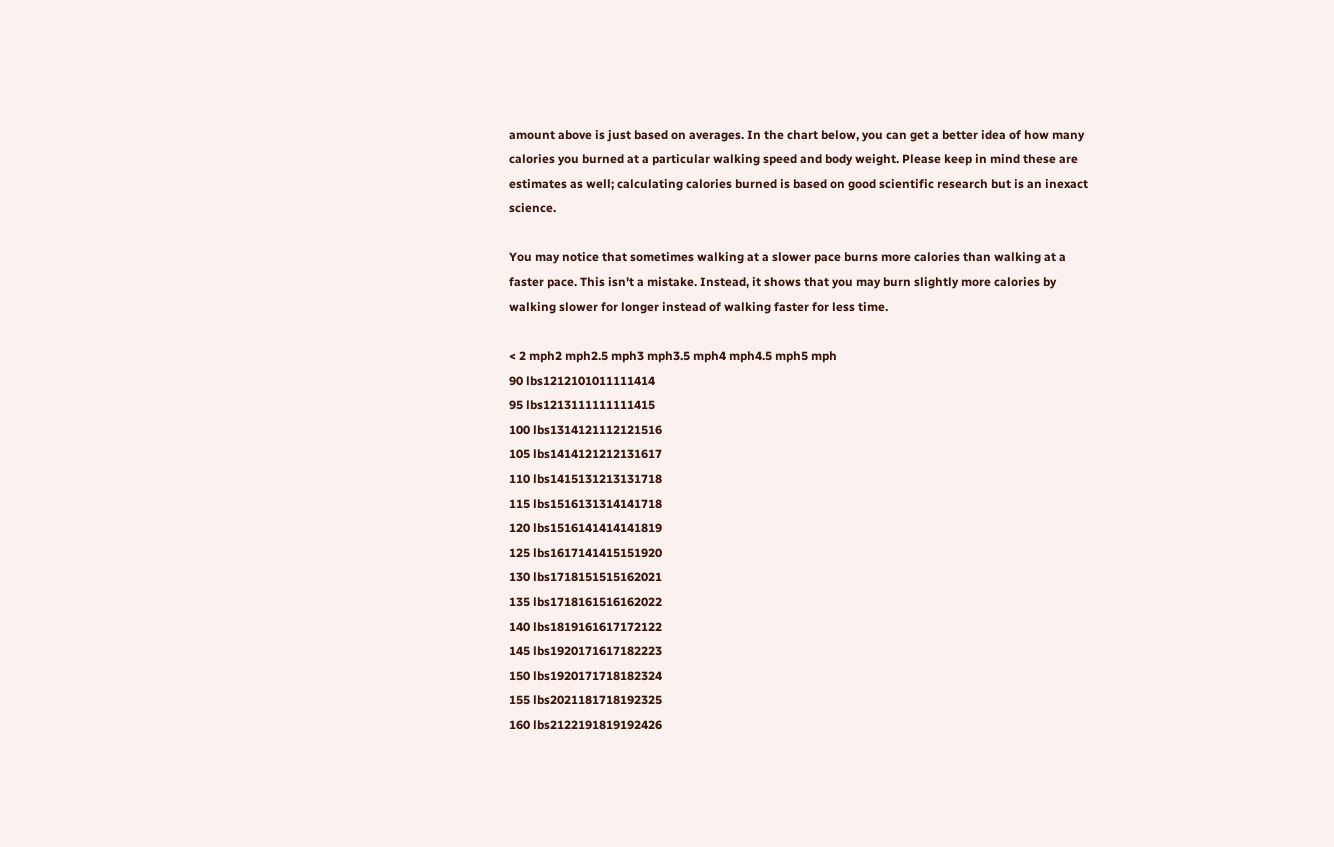amount above is just based on averages. In the chart below, you can get a better idea of how many calories you burned at a particular walking speed and body weight. Please keep in mind these are estimates as well; calculating calories burned is based on good scientific research but is an inexact science.

You may notice that sometimes walking at a slower pace burns more calories than walking at a faster pace. This isn't a mistake. Instead, it shows that you may burn slightly more calories by walking slower for longer instead of walking faster for less time.

< 2 mph2 mph2.5 mph3 mph3.5 mph4 mph4.5 mph5 mph
90 lbs1212101011111414
95 lbs1213111111111415
100 lbs1314121112121516
105 lbs1414121212131617
110 lbs1415131213131718
115 lbs1516131314141718
120 lbs1516141414141819
125 lbs1617141415151920
130 lbs1718151515162021
135 lbs1718161516162022
140 lbs1819161617172122
145 lbs1920171617182223
150 lbs1920171718182324
155 lbs2021181718192325
160 lbs2122191819192426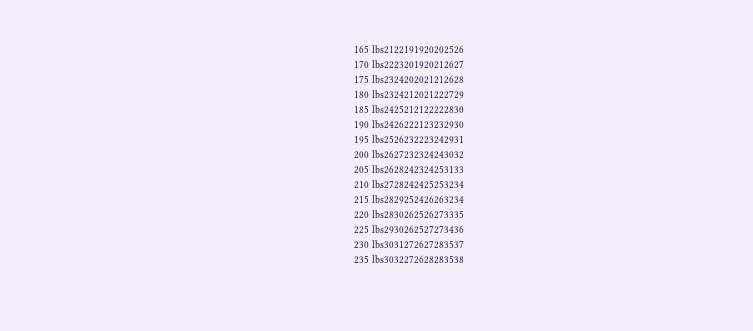165 lbs2122191920202526
170 lbs2223201920212627
175 lbs2324202021212628
180 lbs2324212021222729
185 lbs2425212122222830
190 lbs2426222123232930
195 lbs2526232223242931
200 lbs2627232324243032
205 lbs2628242324253133
210 lbs2728242425253234
215 lbs2829252426263234
220 lbs2830262526273335
225 lbs2930262527273436
230 lbs3031272627283537
235 lbs3032272628283538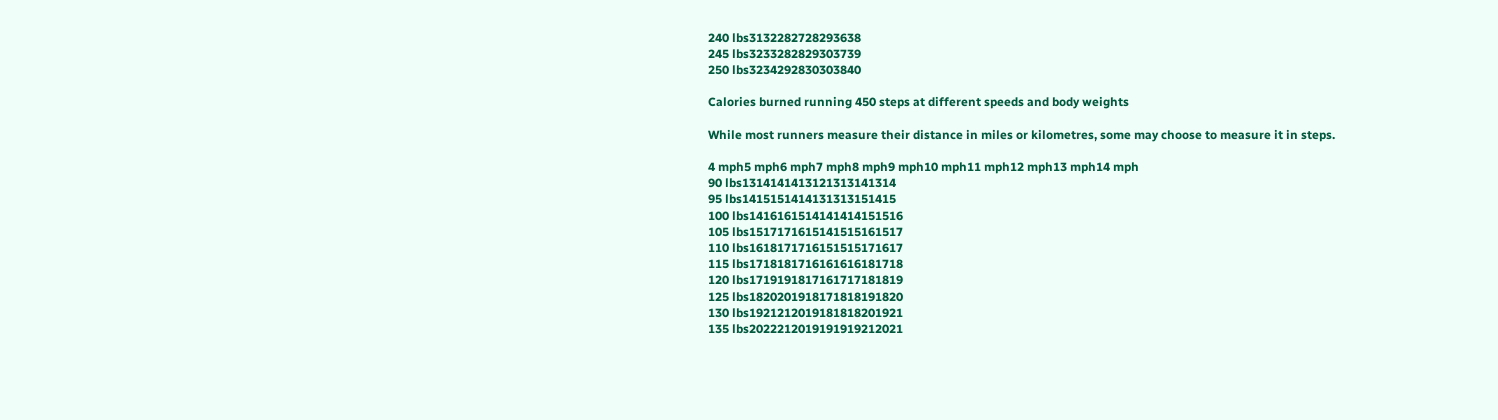240 lbs3132282728293638
245 lbs3233282829303739
250 lbs3234292830303840

Calories burned running 450 steps at different speeds and body weights

While most runners measure their distance in miles or kilometres, some may choose to measure it in steps.

4 mph5 mph6 mph7 mph8 mph9 mph10 mph11 mph12 mph13 mph14 mph
90 lbs1314141413121313141314
95 lbs1415151414131313151415
100 lbs1416161514141414151516
105 lbs1517171615141515161517
110 lbs1618171716151515171617
115 lbs1718181716161616181718
120 lbs1719191817161717181819
125 lbs1820201918171818191820
130 lbs1921212019181818201921
135 lbs2022212019191919212021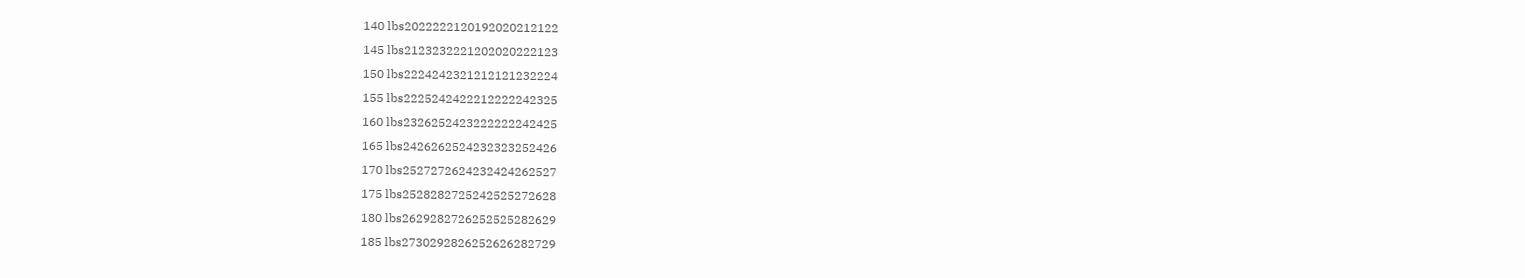140 lbs2022222120192020212122
145 lbs2123232221202020222123
150 lbs2224242321212121232224
155 lbs2225242422212222242325
160 lbs2326252423222222242425
165 lbs2426262524232323252426
170 lbs2527272624232424262527
175 lbs2528282725242525272628
180 lbs2629282726252525282629
185 lbs2730292826252626282729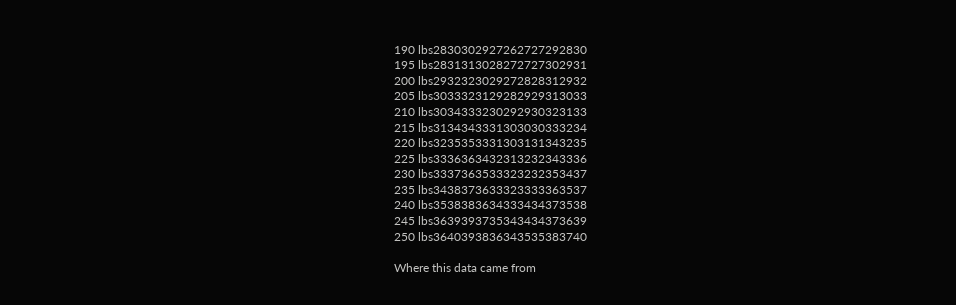190 lbs2830302927262727292830
195 lbs2831313028272727302931
200 lbs2932323029272828312932
205 lbs3033323129282929313033
210 lbs3034333230292930323133
215 lbs3134343331303030333234
220 lbs3235353331303131343235
225 lbs3336363432313232343336
230 lbs3337363533323232353437
235 lbs3438373633323333363537
240 lbs3538383634333434373538
245 lbs3639393735343434373639
250 lbs3640393836343535383740

Where this data came from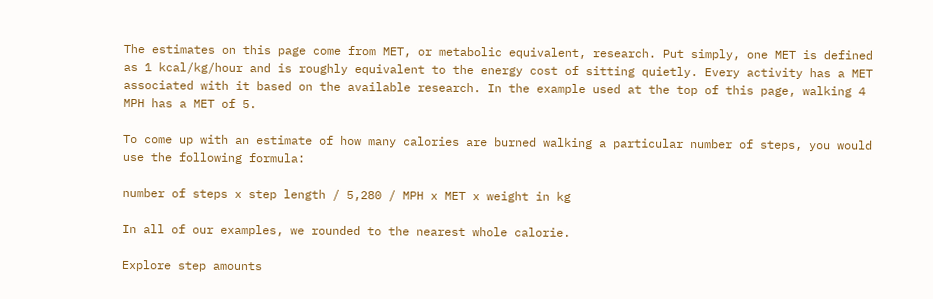The estimates on this page come from MET, or metabolic equivalent, research. Put simply, one MET is defined as 1 kcal/kg/hour and is roughly equivalent to the energy cost of sitting quietly. Every activity has a MET associated with it based on the available research. In the example used at the top of this page, walking 4 MPH has a MET of 5.

To come up with an estimate of how many calories are burned walking a particular number of steps, you would use the following formula:

number of steps x step length / 5,280 / MPH x MET x weight in kg

In all of our examples, we rounded to the nearest whole calorie.

Explore step amounts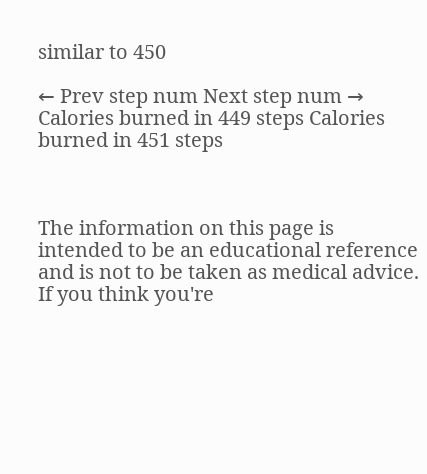similar to 450

← Prev step num Next step num →
Calories burned in 449 steps Calories burned in 451 steps



The information on this page is intended to be an educational reference and is not to be taken as medical advice. If you think you're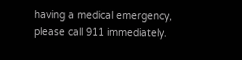having a medical emergency, please call 911 immediately.